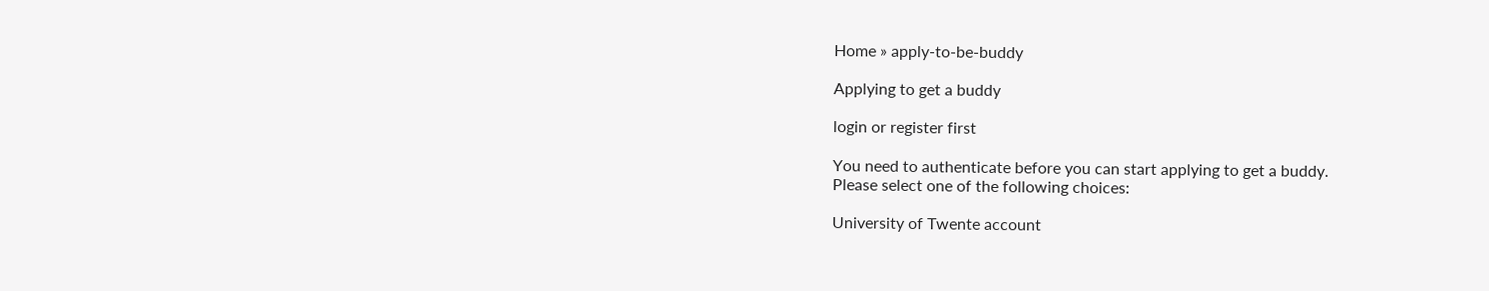Home » apply-to-be-buddy

Applying to get a buddy

login or register first

You need to authenticate before you can start applying to get a buddy.
Please select one of the following choices:

University of Twente account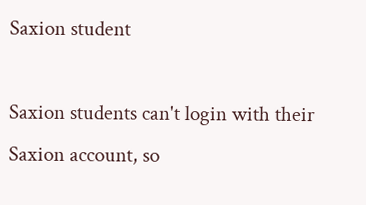Saxion student

Saxion students can't login with their Saxion account, so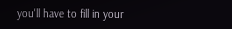you'll have to fill in your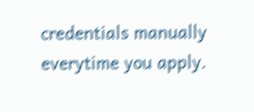credentials manually everytime you apply.